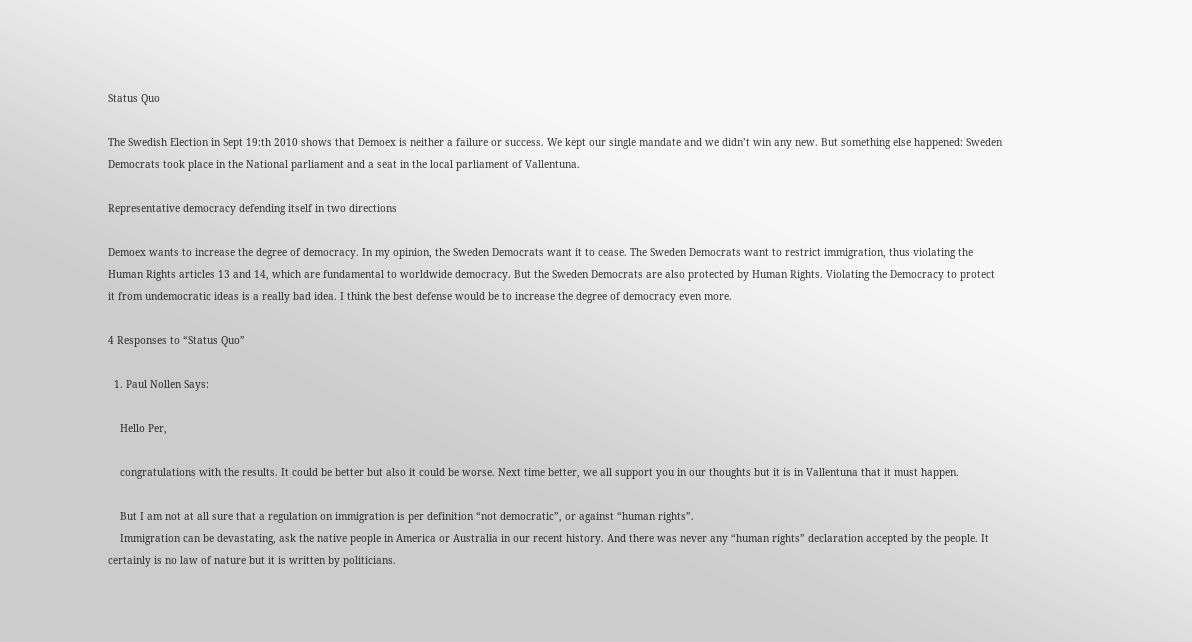Status Quo

The Swedish Election in Sept 19:th 2010 shows that Demoex is neither a failure or success. We kept our single mandate and we didn’t win any new. But something else happened: Sweden Democrats took place in the National parliament and a seat in the local parliament of Vallentuna.

Representative democracy defending itself in two directions

Demoex wants to increase the degree of democracy. In my opinion, the Sweden Democrats want it to cease. The Sweden Democrats want to restrict immigration, thus violating the Human Rights articles 13 and 14, which are fundamental to worldwide democracy. But the Sweden Democrats are also protected by Human Rights. Violating the Democracy to protect it from undemocratic ideas is a really bad idea. I think the best defense would be to increase the degree of democracy even more.

4 Responses to “Status Quo”

  1. Paul Nollen Says:

    Hello Per,

    congratulations with the results. It could be better but also it could be worse. Next time better, we all support you in our thoughts but it is in Vallentuna that it must happen.

    But I am not at all sure that a regulation on immigration is per definition “not democratic”, or against “human rights”.
    Immigration can be devastating, ask the native people in America or Australia in our recent history. And there was never any “human rights” declaration accepted by the people. It certainly is no law of nature but it is written by politicians.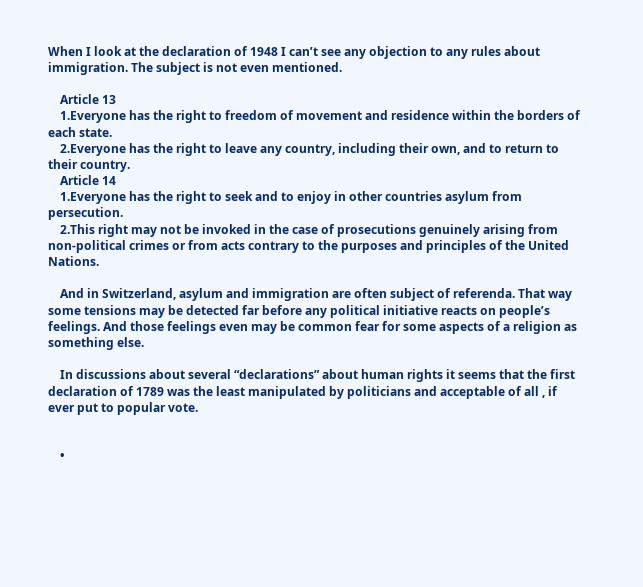When I look at the declaration of 1948 I can’t see any objection to any rules about immigration. The subject is not even mentioned.

    Article 13
    1.Everyone has the right to freedom of movement and residence within the borders of each state.
    2.Everyone has the right to leave any country, including their own, and to return to their country.
    Article 14
    1.Everyone has the right to seek and to enjoy in other countries asylum from persecution.
    2.This right may not be invoked in the case of prosecutions genuinely arising from non-political crimes or from acts contrary to the purposes and principles of the United Nations.

    And in Switzerland, asylum and immigration are often subject of referenda. That way some tensions may be detected far before any political initiative reacts on people’s feelings. And those feelings even may be common fear for some aspects of a religion as something else.

    In discussions about several “declarations” about human rights it seems that the first declaration of 1789 was the least manipulated by politicians and acceptable of all , if ever put to popular vote.


    •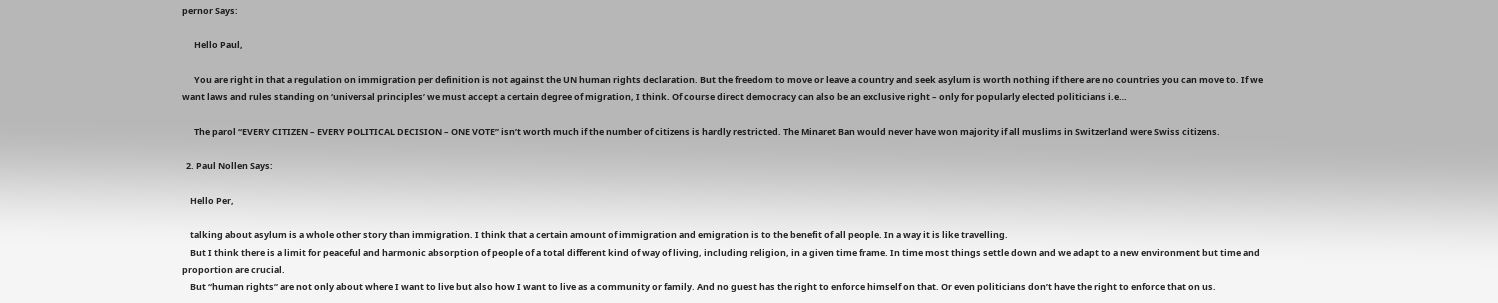pernor Says:

      Hello Paul,

      You are right in that a regulation on immigration per definition is not against the UN human rights declaration. But the freedom to move or leave a country and seek asylum is worth nothing if there are no countries you can move to. If we want laws and rules standing on ‘universal principles’ we must accept a certain degree of migration, I think. Of course direct democracy can also be an exclusive right – only for popularly elected politicians i.e…

      The parol “EVERY CITIZEN – EVERY POLITICAL DECISION – ONE VOTE” isn’t worth much if the number of citizens is hardly restricted. The Minaret Ban would never have won majority if all muslims in Switzerland were Swiss citizens.

  2. Paul Nollen Says:

    Hello Per,

    talking about asylum is a whole other story than immigration. I think that a certain amount of immigration and emigration is to the benefit of all people. In a way it is like travelling.
    But I think there is a limit for peaceful and harmonic absorption of people of a total different kind of way of living, including religion, in a given time frame. In time most things settle down and we adapt to a new environment but time and proportion are crucial.
    But “human rights” are not only about where I want to live but also how I want to live as a community or family. And no guest has the right to enforce himself on that. Or even politicians don’t have the right to enforce that on us.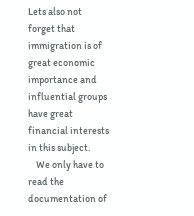Lets also not forget that immigration is of great economic importance and influential groups have great financial interests in this subject.
    We only have to read the documentation of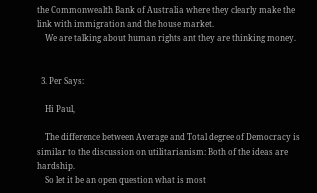the Commonwealth Bank of Australia where they clearly make the link with immigration and the house market.
    We are talking about human rights ant they are thinking money.


  3. Per Says:

    Hi Paul,

    The difference between Average and Total degree of Democracy is similar to the discussion on utilitarianism: Both of the ideas are hardship.
    So let it be an open question what is most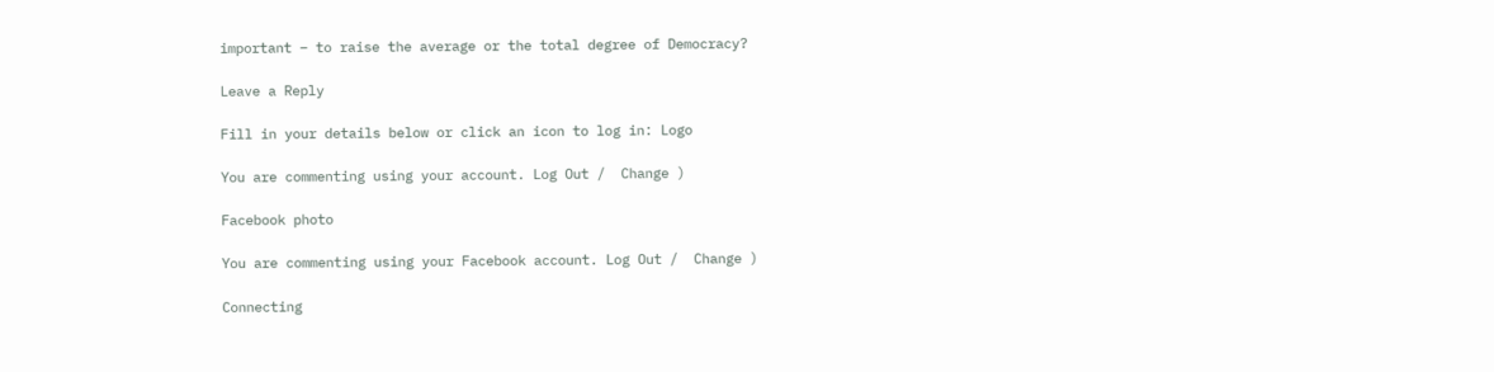important – to raise the average or the total degree of Democracy?

Leave a Reply

Fill in your details below or click an icon to log in: Logo

You are commenting using your account. Log Out /  Change )

Facebook photo

You are commenting using your Facebook account. Log Out /  Change )

Connecting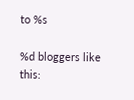to %s

%d bloggers like this: